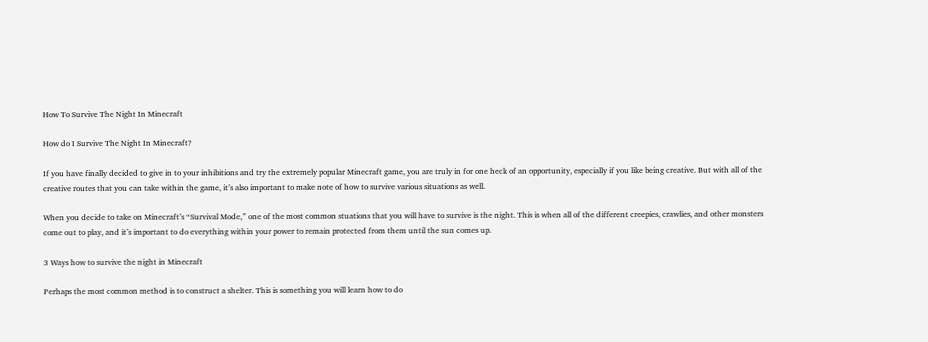How To Survive The Night In Minecraft

How do I Survive The Night In Minecraft?

If you have finally decided to give in to your inhibitions and try the extremely popular Minecraft game, you are truly in for one heck of an opportunity, especially if you like being creative. But with all of the creative routes that you can take within the game, it’s also important to make note of how to survive various situations as well.

When you decide to take on Minecraft’s “Survival Mode,” one of the most common stuations that you will have to survive is the night. This is when all of the different creepies, crawlies, and other monsters come out to play, and it’s important to do everything within your power to remain protected from them until the sun comes up.

3 Ways how to survive the night in Minecraft

Perhaps the most common method is to construct a shelter. This is something you will learn how to do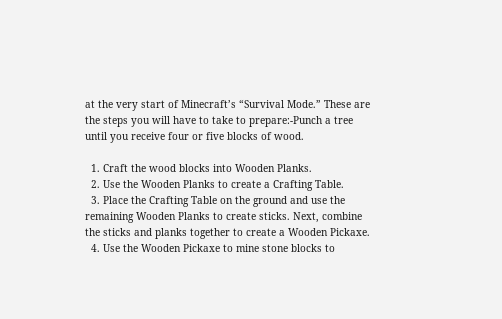at the very start of Minecraft’s “Survival Mode.” These are the steps you will have to take to prepare:-Punch a tree until you receive four or five blocks of wood.

  1. Craft the wood blocks into Wooden Planks.
  2. Use the Wooden Planks to create a Crafting Table.
  3. Place the Crafting Table on the ground and use the remaining Wooden Planks to create sticks. Next, combine the sticks and planks together to create a Wooden Pickaxe.
  4. Use the Wooden Pickaxe to mine stone blocks to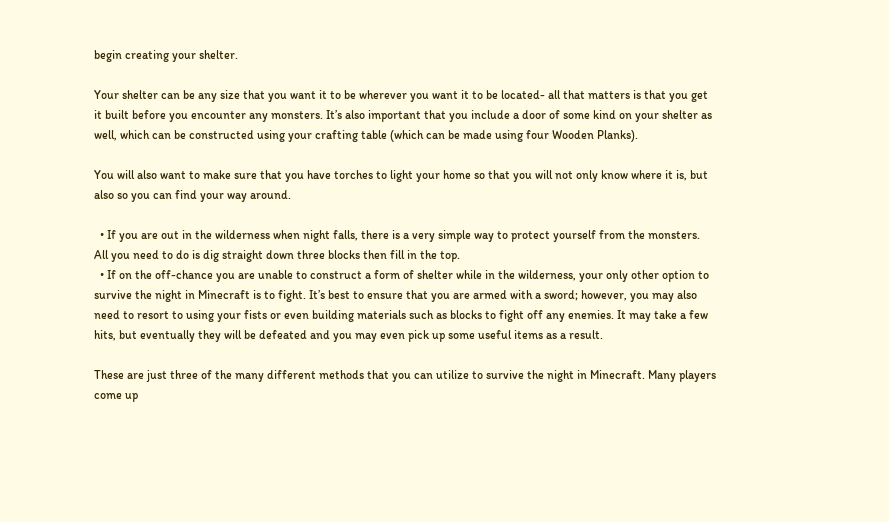begin creating your shelter.

Your shelter can be any size that you want it to be wherever you want it to be located- all that matters is that you get it built before you encounter any monsters. It’s also important that you include a door of some kind on your shelter as well, which can be constructed using your crafting table (which can be made using four Wooden Planks).

You will also want to make sure that you have torches to light your home so that you will not only know where it is, but also so you can find your way around.

  • If you are out in the wilderness when night falls, there is a very simple way to protect yourself from the monsters. All you need to do is dig straight down three blocks then fill in the top.
  • If on the off-chance you are unable to construct a form of shelter while in the wilderness, your only other option to survive the night in Minecraft is to fight. It’s best to ensure that you are armed with a sword; however, you may also need to resort to using your fists or even building materials such as blocks to fight off any enemies. It may take a few hits, but eventually they will be defeated and you may even pick up some useful items as a result.

These are just three of the many different methods that you can utilize to survive the night in Minecraft. Many players come up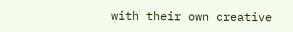with their own creative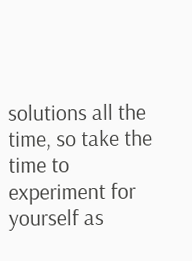solutions all the time, so take the time to experiment for yourself as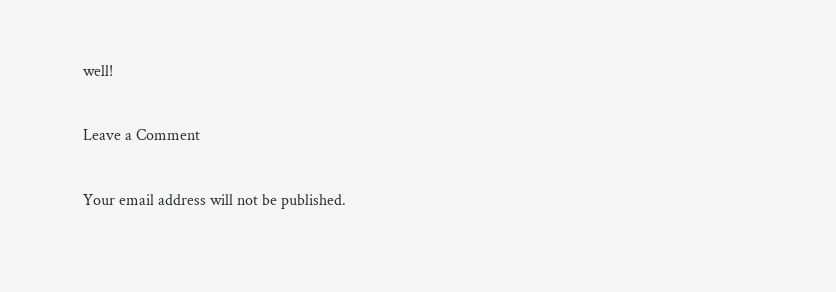well!

Leave a Comment

Your email address will not be published.